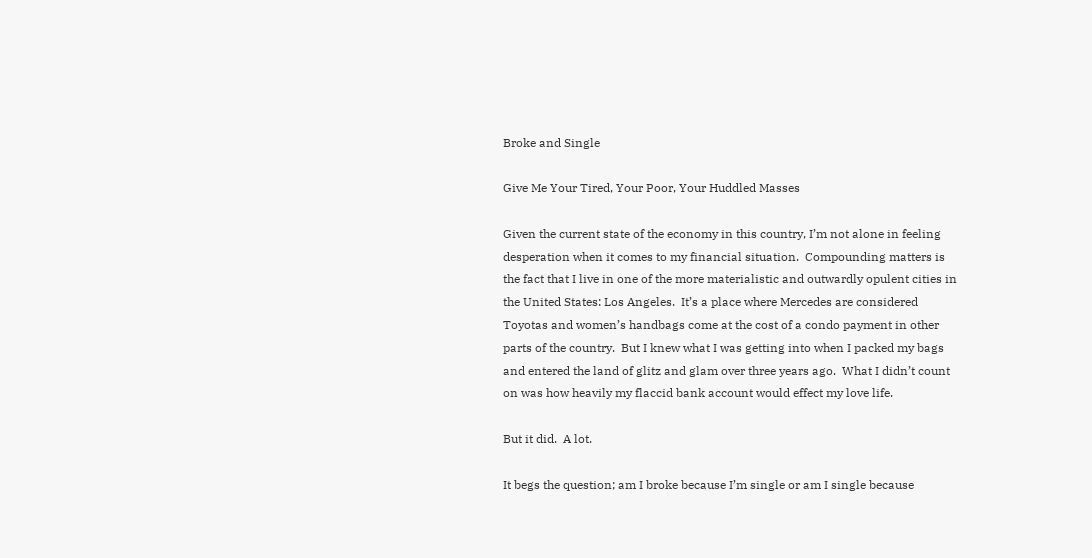Broke and Single

Give Me Your Tired, Your Poor, Your Huddled Masses

Given the current state of the economy in this country, I’m not alone in feeling desperation when it comes to my financial situation.  Compounding matters is the fact that I live in one of the more materialistic and outwardly opulent cities in the United States: Los Angeles.  It’s a place where Mercedes are considered Toyotas and women’s handbags come at the cost of a condo payment in other parts of the country.  But I knew what I was getting into when I packed my bags and entered the land of glitz and glam over three years ago.  What I didn’t count on was how heavily my flaccid bank account would effect my love life.

But it did.  A lot.

It begs the question; am I broke because I’m single or am I single because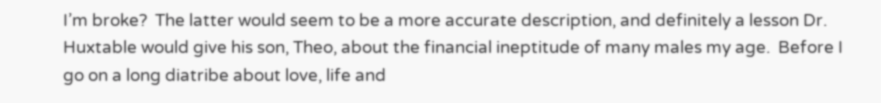I’m broke?  The latter would seem to be a more accurate description, and definitely a lesson Dr. Huxtable would give his son, Theo, about the financial ineptitude of many males my age.  Before I go on a long diatribe about love, life and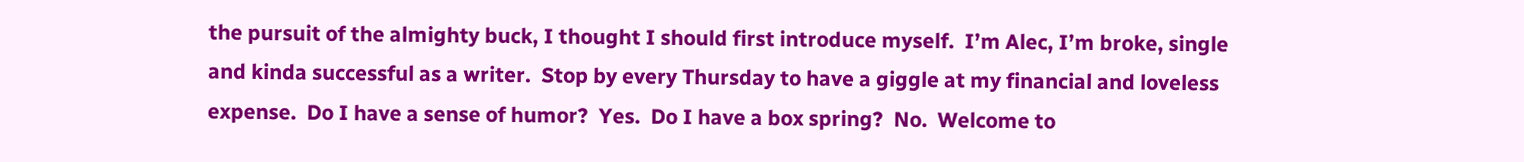the pursuit of the almighty buck, I thought I should first introduce myself.  I’m Alec, I’m broke, single and kinda successful as a writer.  Stop by every Thursday to have a giggle at my financial and loveless expense.  Do I have a sense of humor?  Yes.  Do I have a box spring?  No.  Welcome to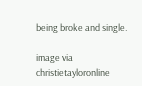being broke and single.

image via christietayloronline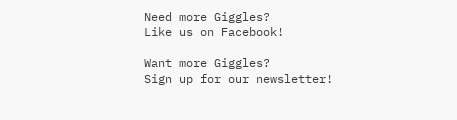Need more Giggles?
Like us on Facebook!

Want more Giggles?
Sign up for our newsletter!